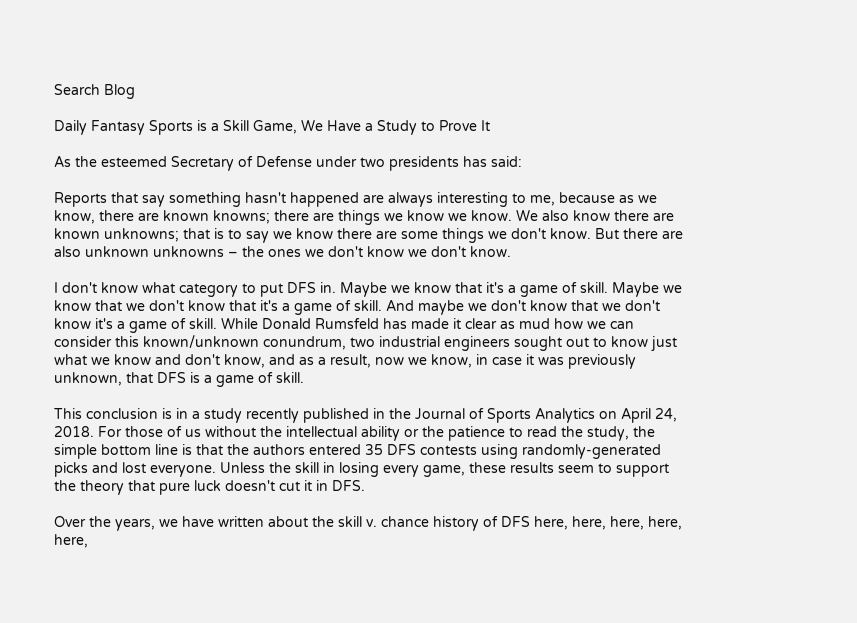Search Blog

Daily Fantasy Sports is a Skill Game, We Have a Study to Prove It

As the esteemed Secretary of Defense under two presidents has said:

Reports that say something hasn't happened are always interesting to me, because as we know, there are known knowns; there are things we know we know. We also know there are known unknowns; that is to say we know there are some things we don't know. But there are also unknown unknowns – the ones we don't know we don't know.

I don't know what category to put DFS in. Maybe we know that it's a game of skill. Maybe we know that we don't know that it's a game of skill. And maybe we don't know that we don't know it's a game of skill. While Donald Rumsfeld has made it clear as mud how we can consider this known/unknown conundrum, two industrial engineers sought out to know just what we know and don't know, and as a result, now we know, in case it was previously unknown, that DFS is a game of skill.

This conclusion is in a study recently published in the Journal of Sports Analytics on April 24, 2018. For those of us without the intellectual ability or the patience to read the study, the simple bottom line is that the authors entered 35 DFS contests using randomly-generated picks and lost everyone. Unless the skill in losing every game, these results seem to support the theory that pure luck doesn't cut it in DFS.

Over the years, we have written about the skill v. chance history of DFS here, here, here, here, here,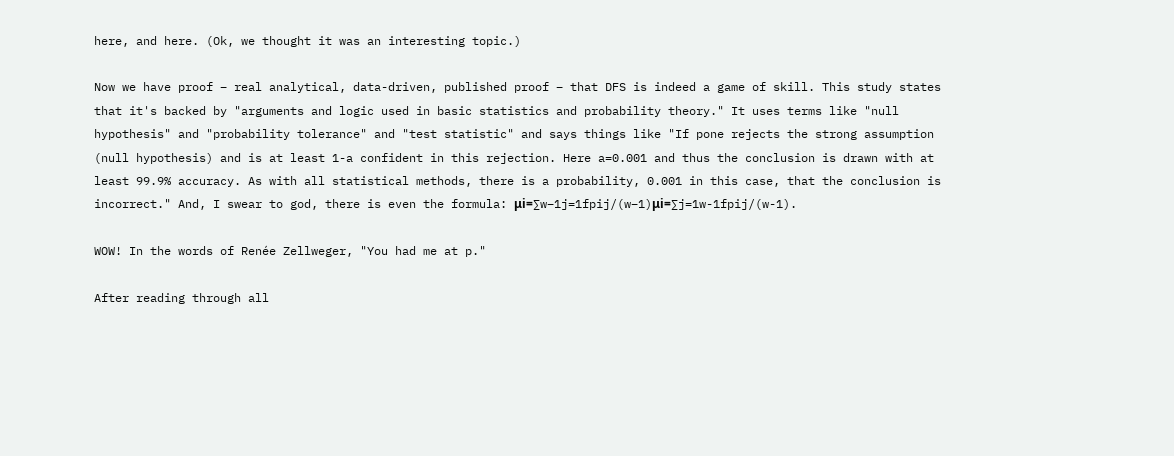here, and here. (Ok, we thought it was an interesting topic.)

Now we have proof – real analytical, data-driven, published proof – that DFS is indeed a game of skill. This study states that it's backed by "arguments and logic used in basic statistics and probability theory." It uses terms like "null hypothesis" and "probability tolerance" and "test statistic" and says things like "If pone rejects the strong assumption (null hypothesis) and is at least 1-a confident in this rejection. Here a=0.001 and thus the conclusion is drawn with at least 99.9% accuracy. As with all statistical methods, there is a probability, 0.001 in this case, that the conclusion is incorrect." And, I swear to god, there is even the formula: μi=∑w−1j=1fpij/(w−1)μi=∑j=1w-1fpij/(w-1).

WOW! In the words of Renée Zellweger, "You had me at p."

After reading through all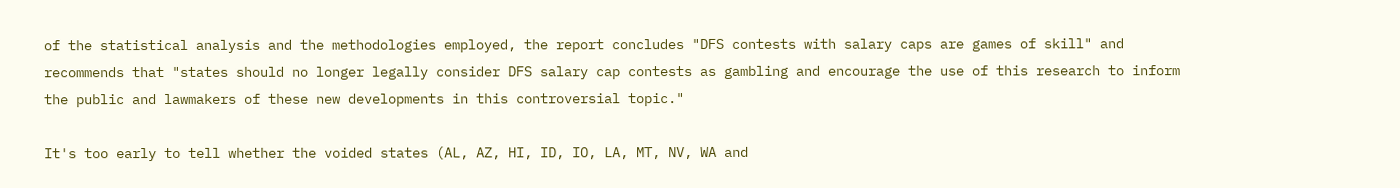of the statistical analysis and the methodologies employed, the report concludes "DFS contests with salary caps are games of skill" and recommends that "states should no longer legally consider DFS salary cap contests as gambling and encourage the use of this research to inform the public and lawmakers of these new developments in this controversial topic."

It's too early to tell whether the voided states (AL, AZ, HI, ID, IO, LA, MT, NV, WA and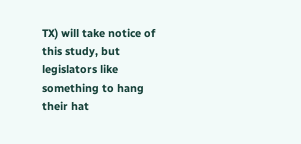TX) will take notice of this study, but legislators like something to hang their hat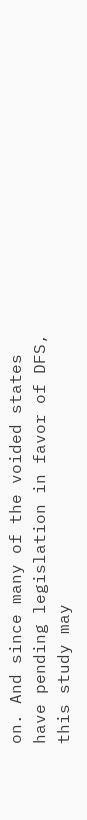on. And since many of the voided states have pending legislation in favor of DFS, this study may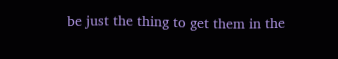be just the thing to get them in the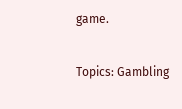game.

Topics: Gambling